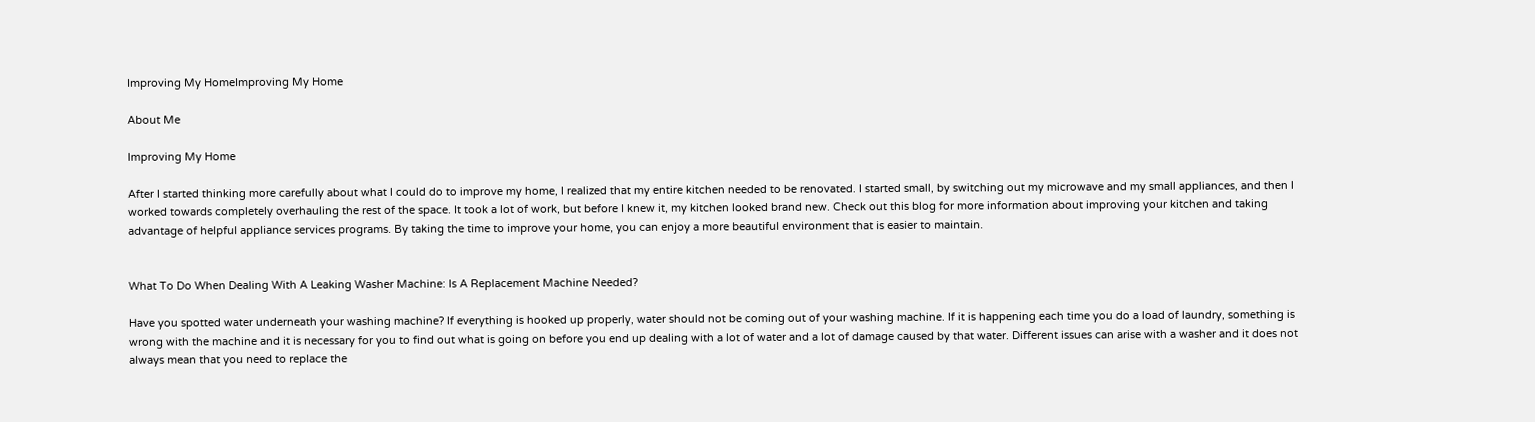Improving My HomeImproving My Home

About Me

Improving My Home

After I started thinking more carefully about what I could do to improve my home, I realized that my entire kitchen needed to be renovated. I started small, by switching out my microwave and my small appliances, and then I worked towards completely overhauling the rest of the space. It took a lot of work, but before I knew it, my kitchen looked brand new. Check out this blog for more information about improving your kitchen and taking advantage of helpful appliance services programs. By taking the time to improve your home, you can enjoy a more beautiful environment that is easier to maintain.


What To Do When Dealing With A Leaking Washer Machine: Is A Replacement Machine Needed?

Have you spotted water underneath your washing machine? If everything is hooked up properly, water should not be coming out of your washing machine. If it is happening each time you do a load of laundry, something is wrong with the machine and it is necessary for you to find out what is going on before you end up dealing with a lot of water and a lot of damage caused by that water. Different issues can arise with a washer and it does not always mean that you need to replace the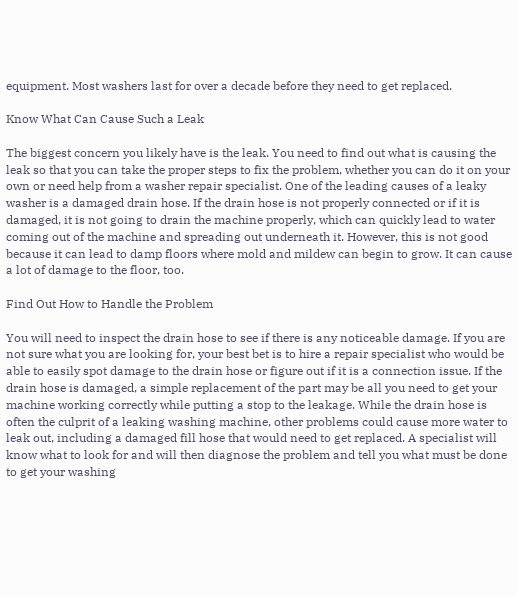equipment. Most washers last for over a decade before they need to get replaced.

Know What Can Cause Such a Leak

The biggest concern you likely have is the leak. You need to find out what is causing the leak so that you can take the proper steps to fix the problem, whether you can do it on your own or need help from a washer repair specialist. One of the leading causes of a leaky washer is a damaged drain hose. If the drain hose is not properly connected or if it is damaged, it is not going to drain the machine properly, which can quickly lead to water coming out of the machine and spreading out underneath it. However, this is not good because it can lead to damp floors where mold and mildew can begin to grow. It can cause a lot of damage to the floor, too.

Find Out How to Handle the Problem

You will need to inspect the drain hose to see if there is any noticeable damage. If you are not sure what you are looking for, your best bet is to hire a repair specialist who would be able to easily spot damage to the drain hose or figure out if it is a connection issue. If the drain hose is damaged, a simple replacement of the part may be all you need to get your machine working correctly while putting a stop to the leakage. While the drain hose is often the culprit of a leaking washing machine, other problems could cause more water to leak out, including a damaged fill hose that would need to get replaced. A specialist will know what to look for and will then diagnose the problem and tell you what must be done to get your washing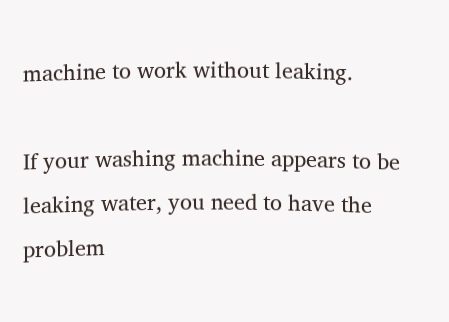machine to work without leaking.

If your washing machine appears to be leaking water, you need to have the problem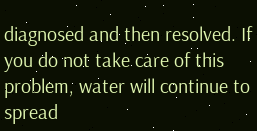diagnosed and then resolved. If you do not take care of this problem, water will continue to spread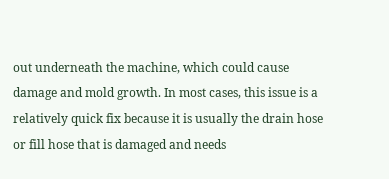out underneath the machine, which could cause damage and mold growth. In most cases, this issue is a relatively quick fix because it is usually the drain hose or fill hose that is damaged and needs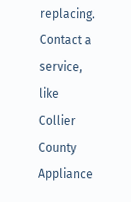replacing. Contact a service, like Collier County Appliance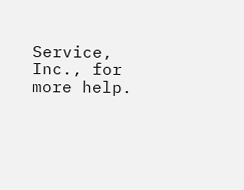Service, Inc., for more help.